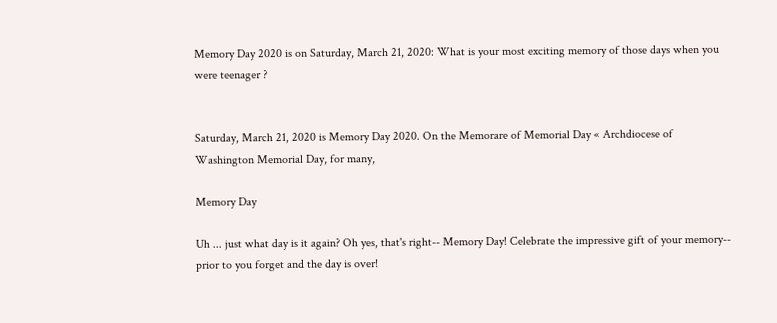Memory Day 2020 is on Saturday, March 21, 2020: What is your most exciting memory of those days when you were teenager ?


Saturday, March 21, 2020 is Memory Day 2020. On the Memorare of Memorial Day « Archdiocese of Washington Memorial Day, for many,

Memory Day

Uh ... just what day is it again? Oh yes, that's right-- Memory Day! Celebrate the impressive gift of your memory-- prior to you forget and the day is over!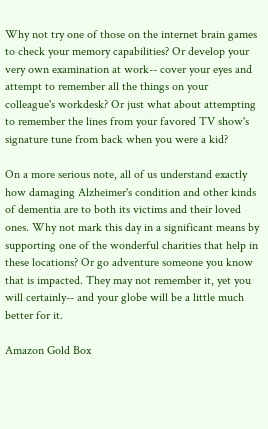Why not try one of those on the internet brain games to check your memory capabilities? Or develop your very own examination at work-- cover your eyes and attempt to remember all the things on your colleague's workdesk? Or just what about attempting to remember the lines from your favored TV show's signature tune from back when you were a kid?

On a more serious note, all of us understand exactly how damaging Alzheimer's condition and other kinds of dementia are to both its victims and their loved ones. Why not mark this day in a significant means by supporting one of the wonderful charities that help in these locations? Or go adventure someone you know that is impacted. They may not remember it, yet you will certainly-- and your globe will be a little much better for it.

Amazon Gold Box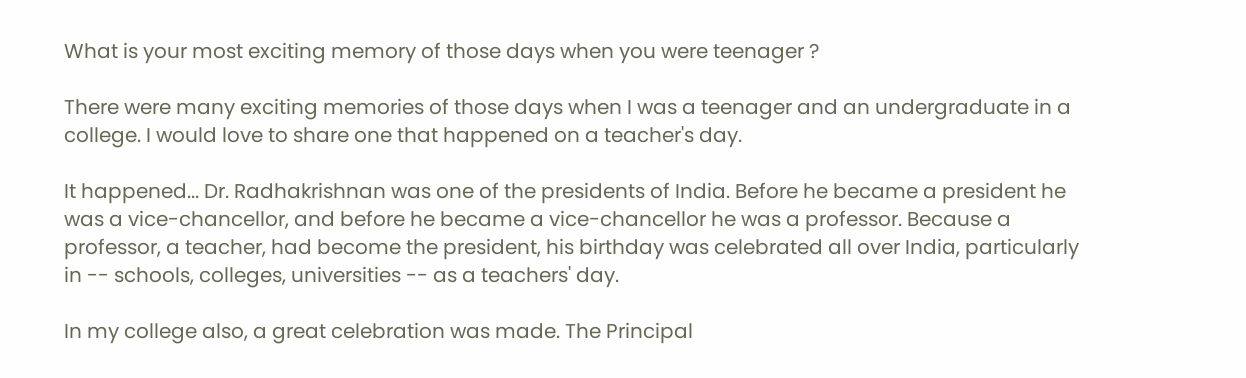What is your most exciting memory of those days when you were teenager ?

There were many exciting memories of those days when I was a teenager and an undergraduate in a college. I would love to share one that happened on a teacher's day.

It happened... Dr. Radhakrishnan was one of the presidents of India. Before he became a president he was a vice-chancellor, and before he became a vice-chancellor he was a professor. Because a professor, a teacher, had become the president, his birthday was celebrated all over India, particularly in -- schools, colleges, universities -- as a teachers' day.

In my college also, a great celebration was made. The Principal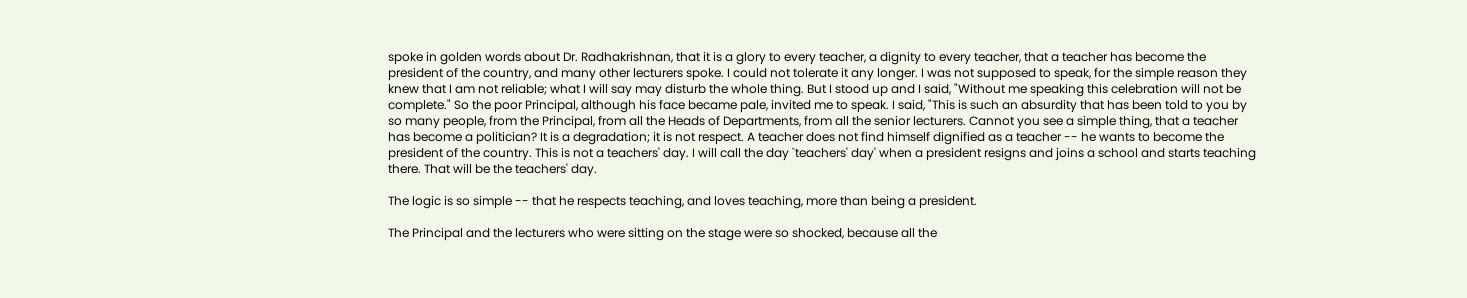spoke in golden words about Dr. Radhakrishnan, that it is a glory to every teacher, a dignity to every teacher, that a teacher has become the president of the country, and many other lecturers spoke. I could not tolerate it any longer. I was not supposed to speak, for the simple reason they knew that I am not reliable; what I will say may disturb the whole thing. But I stood up and I said, "Without me speaking this celebration will not be complete." So the poor Principal, although his face became pale, invited me to speak. I said, "This is such an absurdity that has been told to you by so many people, from the Principal, from all the Heads of Departments, from all the senior lecturers. Cannot you see a simple thing, that a teacher has become a politician? It is a degradation; it is not respect. A teacher does not find himself dignified as a teacher -- he wants to become the president of the country. This is not a teachers' day. I will call the day `teachers' day' when a president resigns and joins a school and starts teaching there. That will be the teachers' day.

The logic is so simple -- that he respects teaching, and loves teaching, more than being a president.

The Principal and the lecturers who were sitting on the stage were so shocked, because all the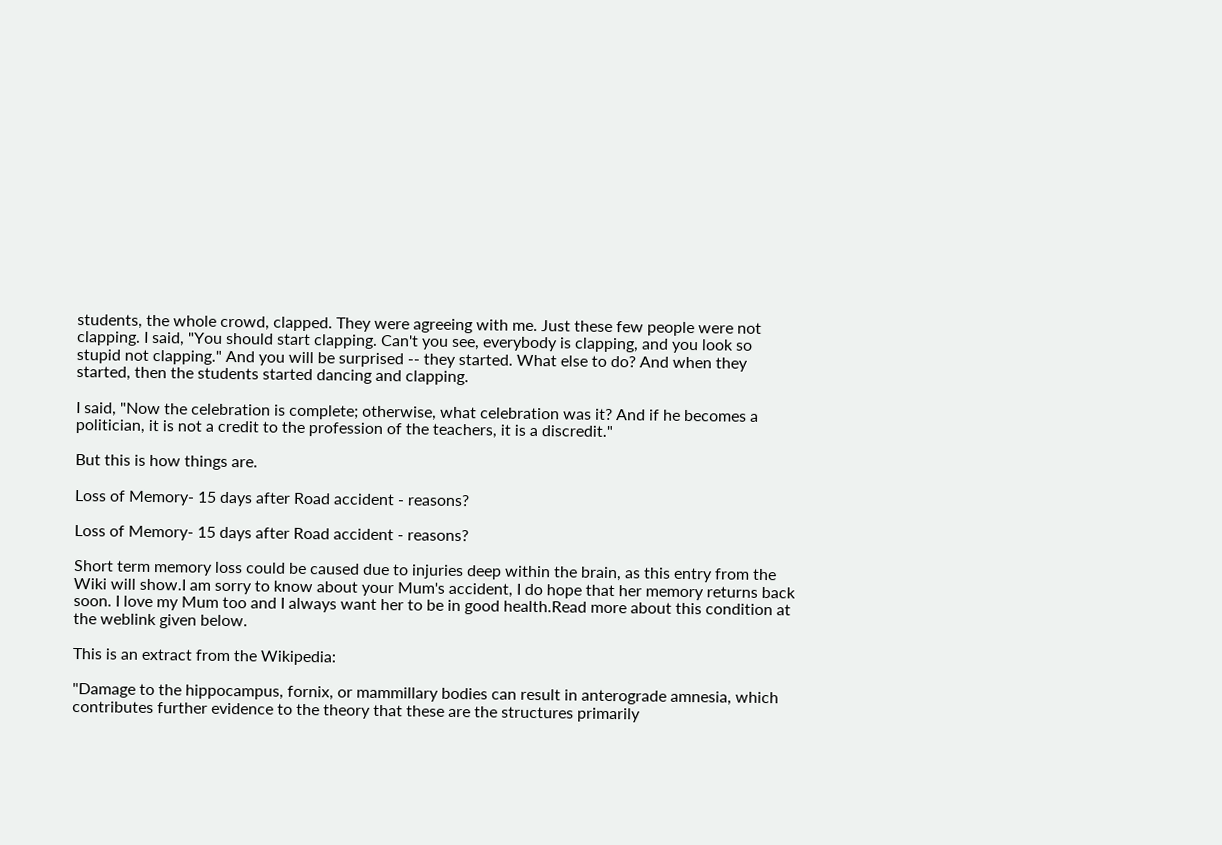students, the whole crowd, clapped. They were agreeing with me. Just these few people were not clapping. I said, "You should start clapping. Can't you see, everybody is clapping, and you look so stupid not clapping." And you will be surprised -- they started. What else to do? And when they started, then the students started dancing and clapping.

I said, "Now the celebration is complete; otherwise, what celebration was it? And if he becomes a politician, it is not a credit to the profession of the teachers, it is a discredit."

But this is how things are.

Loss of Memory- 15 days after Road accident - reasons?

Loss of Memory- 15 days after Road accident - reasons?

Short term memory loss could be caused due to injuries deep within the brain, as this entry from the Wiki will show.I am sorry to know about your Mum's accident, I do hope that her memory returns back soon. I love my Mum too and I always want her to be in good health.Read more about this condition at the weblink given below.

This is an extract from the Wikipedia:

"Damage to the hippocampus, fornix, or mammillary bodies can result in anterograde amnesia, which contributes further evidence to the theory that these are the structures primarily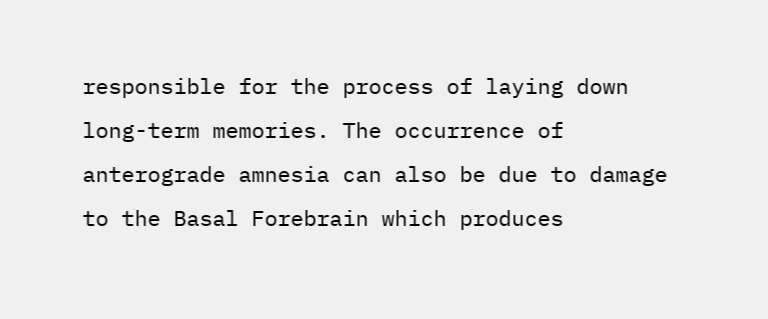responsible for the process of laying down long-term memories. The occurrence of anterograde amnesia can also be due to damage to the Basal Forebrain which produces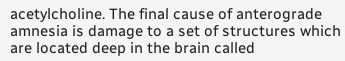acetylcholine. The final cause of anterograde amnesia is damage to a set of structures which are located deep in the brain called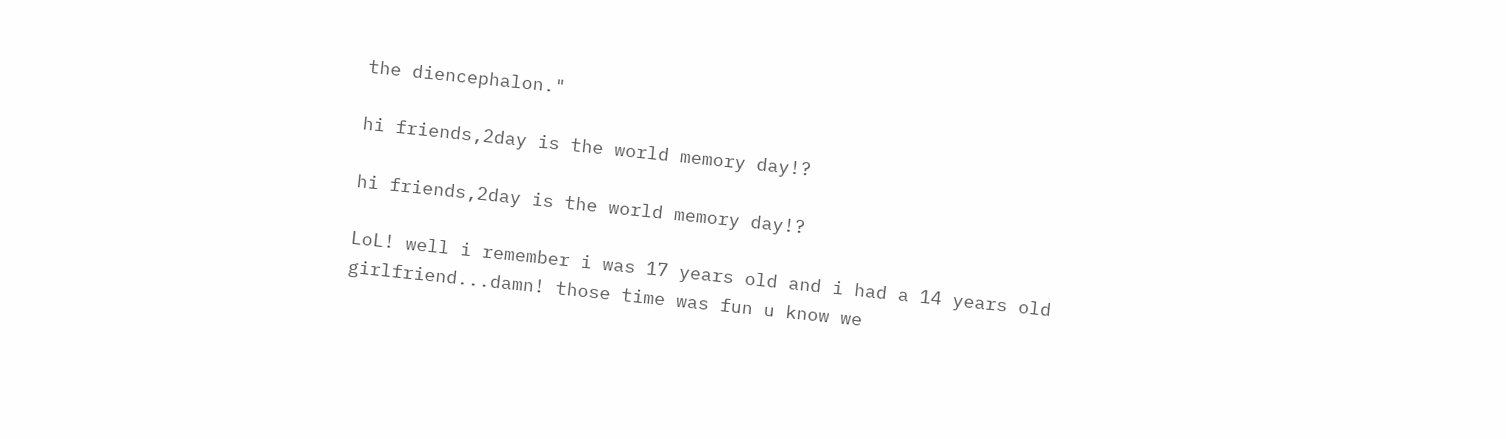the diencephalon."

hi friends,2day is the world memory day!?

hi friends,2day is the world memory day!?

LoL! well i remember i was 17 years old and i had a 14 years old girlfriend...damn! those time was fun u know we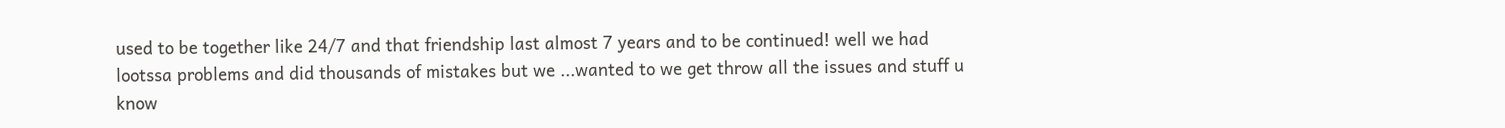used to be together like 24/7 and that friendship last almost 7 years and to be continued! well we had lootssa problems and did thousands of mistakes but we ...wanted to we get throw all the issues and stuff u know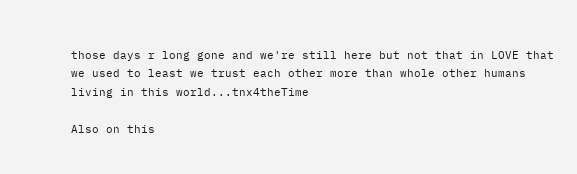those days r long gone and we're still here but not that in LOVE that we used to least we trust each other more than whole other humans living in this world...tnx4theTime

Also on this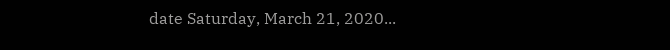date Saturday, March 21, 2020...